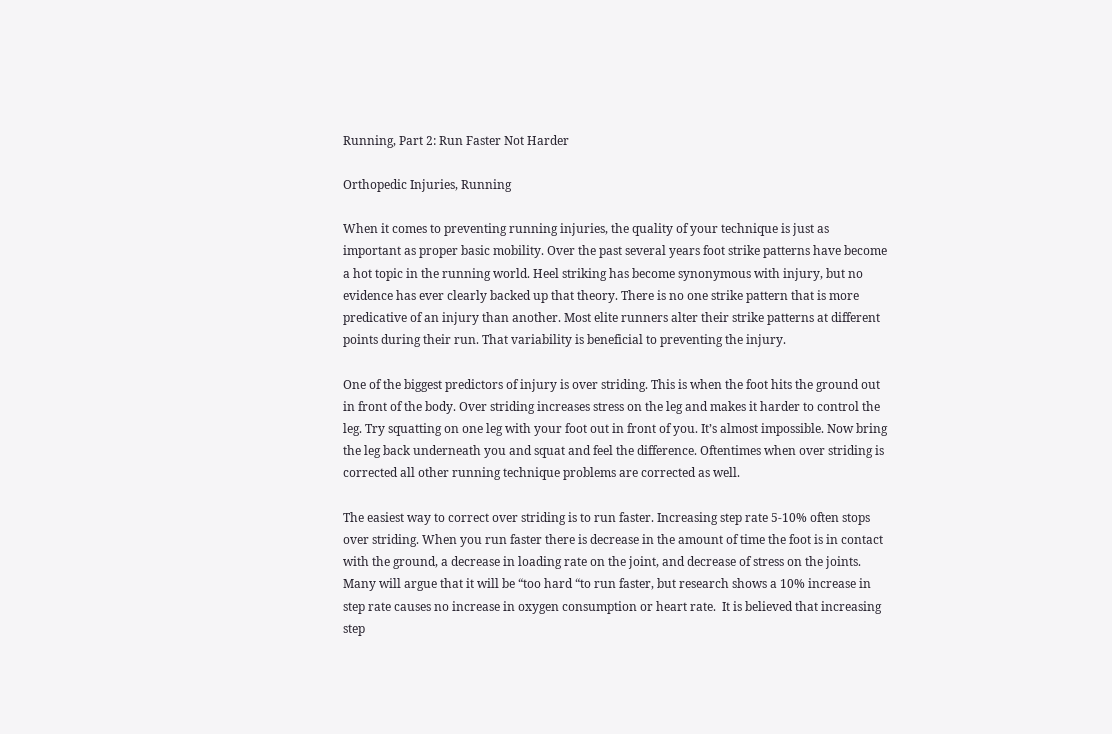Running, Part 2: Run Faster Not Harder

Orthopedic Injuries, Running

When it comes to preventing running injuries, the quality of your technique is just as important as proper basic mobility. Over the past several years foot strike patterns have become a hot topic in the running world. Heel striking has become synonymous with injury, but no evidence has ever clearly backed up that theory. There is no one strike pattern that is more predicative of an injury than another. Most elite runners alter their strike patterns at different points during their run. That variability is beneficial to preventing the injury.

One of the biggest predictors of injury is over striding. This is when the foot hits the ground out in front of the body. Over striding increases stress on the leg and makes it harder to control the leg. Try squatting on one leg with your foot out in front of you. It’s almost impossible. Now bring the leg back underneath you and squat and feel the difference. Oftentimes when over striding is corrected all other running technique problems are corrected as well.

The easiest way to correct over striding is to run faster. Increasing step rate 5-10% often stops over striding. When you run faster there is decrease in the amount of time the foot is in contact with the ground, a decrease in loading rate on the joint, and decrease of stress on the joints.  Many will argue that it will be “too hard “to run faster, but research shows a 10% increase in step rate causes no increase in oxygen consumption or heart rate.  It is believed that increasing step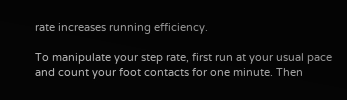rate increases running efficiency.

To manipulate your step rate, first run at your usual pace and count your foot contacts for one minute. Then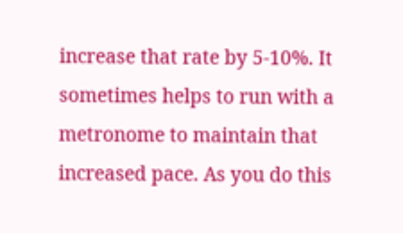increase that rate by 5-10%. It sometimes helps to run with a metronome to maintain that increased pace. As you do this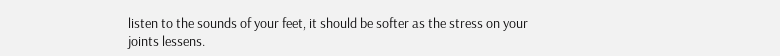listen to the sounds of your feet, it should be softer as the stress on your joints lessens.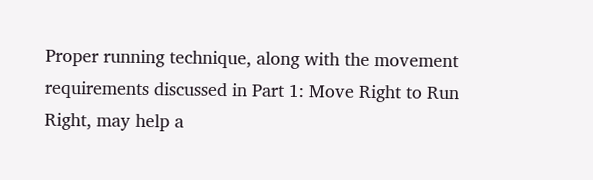Proper running technique, along with the movement requirements discussed in Part 1: Move Right to Run Right, may help a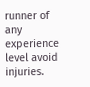runner of any experience level avoid injuries.